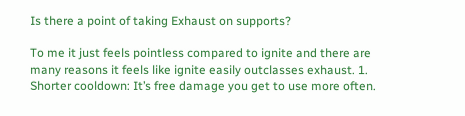Is there a point of taking Exhaust on supports?

To me it just feels pointless compared to ignite and there are many reasons it feels like ignite easily outclasses exhaust. 1. Shorter cooldown: It’s free damage you get to use more often.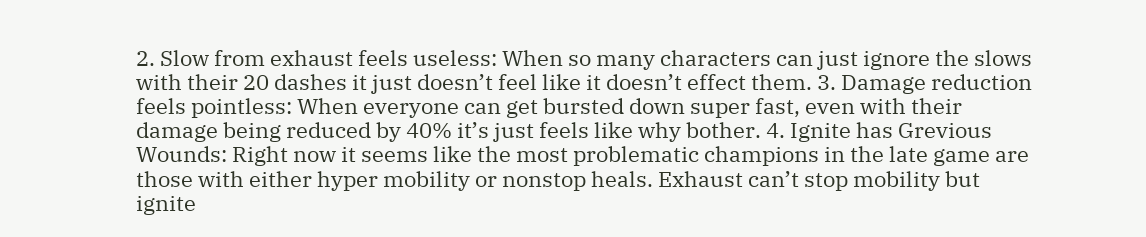2. Slow from exhaust feels useless: When so many characters can just ignore the slows with their 20 dashes it just doesn’t feel like it doesn’t effect them. 3. Damage reduction feels pointless: When everyone can get bursted down super fast, even with their damage being reduced by 40% it’s just feels like why bother. 4. Ignite has Grevious Wounds: Right now it seems like the most problematic champions in the late game are those with either hyper mobility or nonstop heals. Exhaust can’t stop mobility but ignite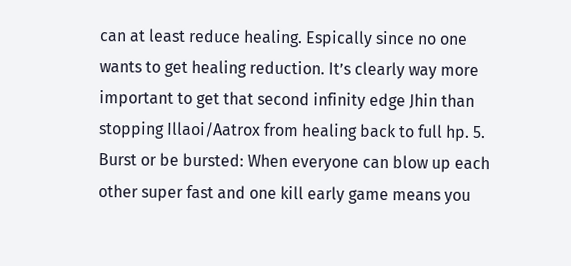can at least reduce healing. Espically since no one wants to get healing reduction. It’s clearly way more important to get that second infinity edge Jhin than stopping Illaoi/Aatrox from healing back to full hp. 5. Burst or be bursted: When everyone can blow up each other super fast and one kill early game means you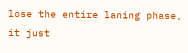lose the entire laning phase, it just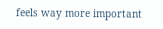feels way more important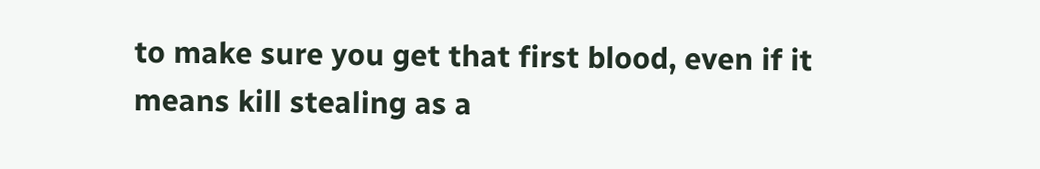to make sure you get that first blood, even if it means kill stealing as a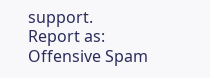support.
Report as:
Offensive Spam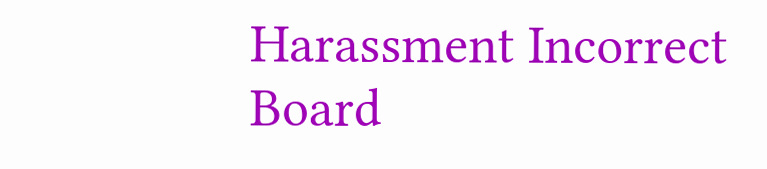Harassment Incorrect Board